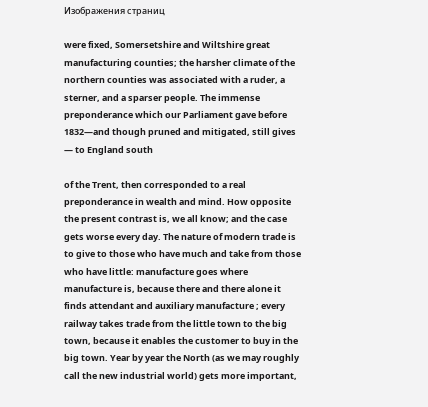Изображения страниц

were fixed, Somersetshire and Wiltshire great manufacturing counties; the harsher climate of the northern counties was associated with a ruder, a sterner, and a sparser people. The immense preponderance which our Parliament gave before 1832—and though pruned and mitigated, still gives — to England south

of the Trent, then corresponded to a real preponderance in wealth and mind. How opposite the present contrast is, we all know; and the case gets worse every day. The nature of modern trade is to give to those who have much and take from those who have little: manufacture goes where manufacture is, because there and there alone it finds attendant and auxiliary manufacture ; every railway takes trade from the little town to the big town, because it enables the customer to buy in the big town. Year by year the North (as we may roughly call the new industrial world) gets more important,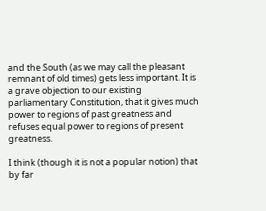and the South (as we may call the pleasant remnant of old times) gets less important. It is a grave objection to our existing parliamentary Constitution, that it gives much power to regions of past greatness and refuses equal power to regions of present greatness.

I think (though it is not a popular notion) that by far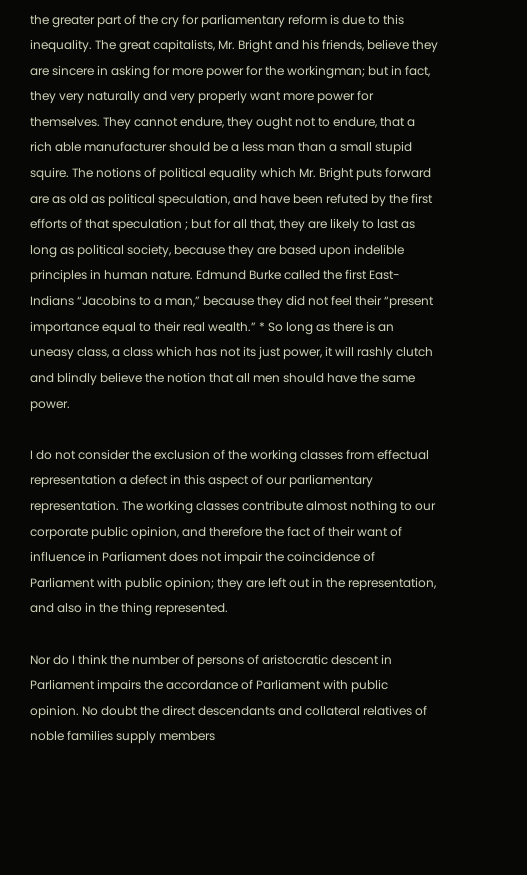the greater part of the cry for parliamentary reform is due to this inequality. The great capitalists, Mr. Bright and his friends, believe they are sincere in asking for more power for the workingman; but in fact, they very naturally and very properly want more power for themselves. They cannot endure, they ought not to endure, that a rich able manufacturer should be a less man than a small stupid squire. The notions of political equality which Mr. Bright puts forward are as old as political speculation, and have been refuted by the first efforts of that speculation ; but for all that, they are likely to last as long as political society, because they are based upon indelible principles in human nature. Edmund Burke called the first East-Indians “Jacobins to a man,” because they did not feel their “present importance equal to their real wealth.” * So long as there is an uneasy class, a class which has not its just power, it will rashly clutch and blindly believe the notion that all men should have the same power.

I do not consider the exclusion of the working classes from effectual representation a defect in this aspect of our parliamentary representation. The working classes contribute almost nothing to our corporate public opinion, and therefore the fact of their want of influence in Parliament does not impair the coincidence of Parliament with public opinion; they are left out in the representation, and also in the thing represented.

Nor do I think the number of persons of aristocratic descent in Parliament impairs the accordance of Parliament with public opinion. No doubt the direct descendants and collateral relatives of noble families supply members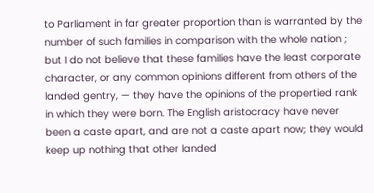to Parliament in far greater proportion than is warranted by the number of such families in comparison with the whole nation ; but I do not believe that these families have the least corporate character, or any common opinions different from others of the landed gentry, — they have the opinions of the propertied rank in which they were born. The English aristocracy have never been a caste apart, and are not a caste apart now; they would keep up nothing that other landed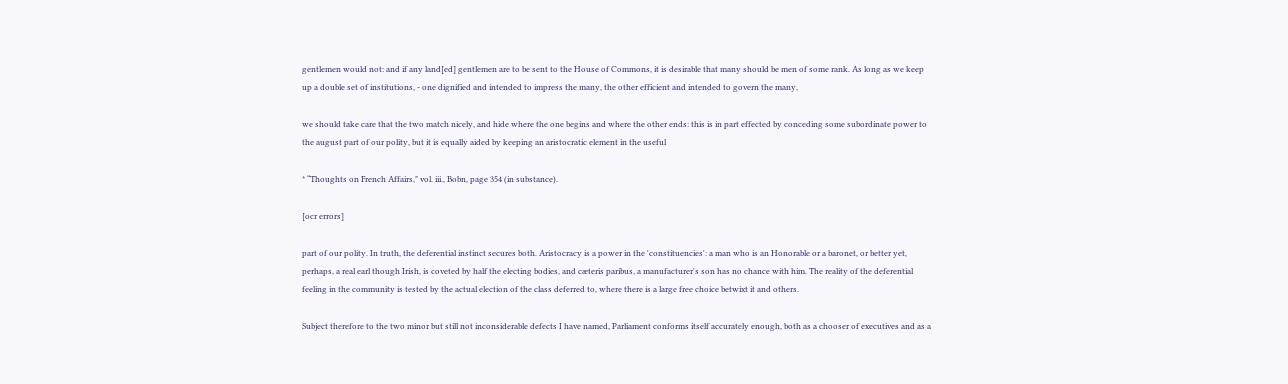gentlemen would not: and if any land[ed] gentlemen are to be sent to the House of Commons, it is desirable that many should be men of some rank. As long as we keep up a double set of institutions, - one dignified and intended to impress the many, the other efficient and intended to govern the many,

we should take care that the two match nicely, and hide where the one begins and where the other ends: this is in part effected by conceding some subordinate power to the august part of our polity, but it is equally aided by keeping an aristocratic element in the useful

* “Thoughts on French Affairs," vol. iii., Bobn, page 354 (in substance).

[ocr errors]

part of our polity. In truth, the deferential instinct secures both. Aristocracy is a power in the 'constituencies': a man who is an Honorable or a baronet, or better yet, perhaps, a real earl though Irish, is coveted by half the electing bodies, and cæteris paribus, a manufacturer's son has no chance with him. The reality of the deferential feeling in the community is tested by the actual election of the class deferred to, where there is a large free choice betwixt it and others.

Subject therefore to the two minor but still not inconsiderable defects I have named, Parliament conforms itself accurately enough, both as a chooser of executives and as a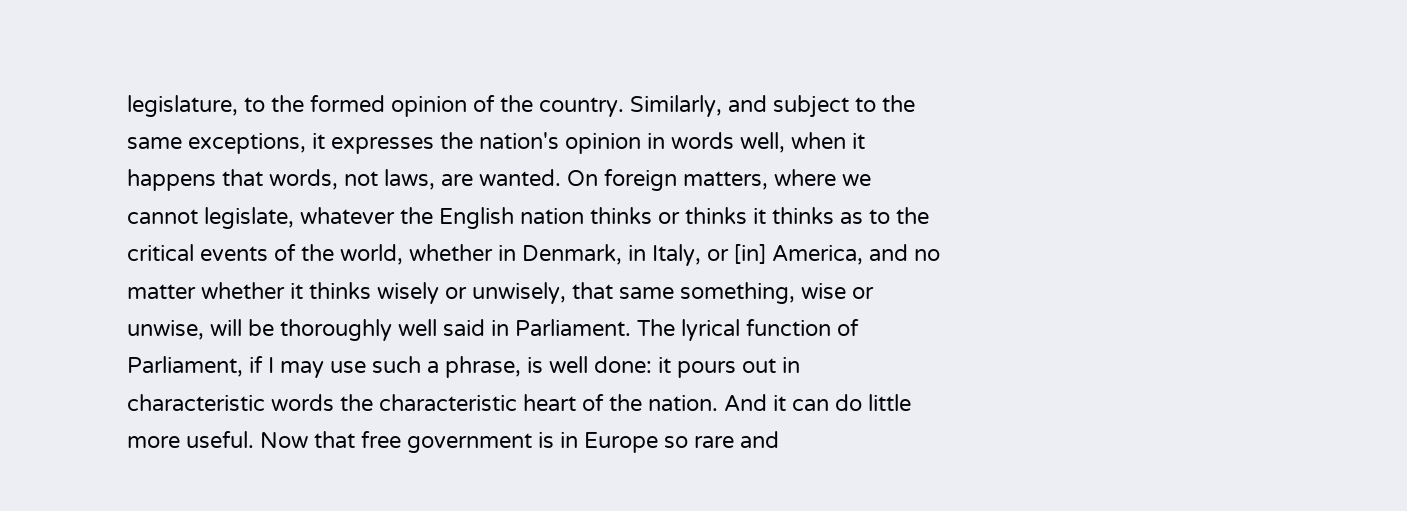legislature, to the formed opinion of the country. Similarly, and subject to the same exceptions, it expresses the nation's opinion in words well, when it happens that words, not laws, are wanted. On foreign matters, where we cannot legislate, whatever the English nation thinks or thinks it thinks as to the critical events of the world, whether in Denmark, in Italy, or [in] America, and no matter whether it thinks wisely or unwisely, that same something, wise or unwise, will be thoroughly well said in Parliament. The lyrical function of Parliament, if I may use such a phrase, is well done: it pours out in characteristic words the characteristic heart of the nation. And it can do little more useful. Now that free government is in Europe so rare and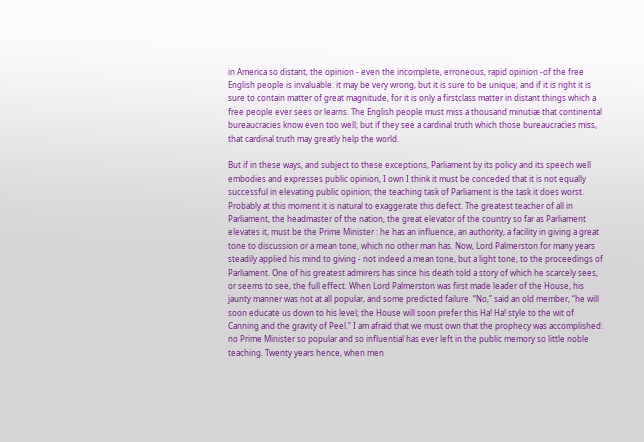in America so distant, the opinion - even the incomplete, erroneous, rapid opinion -of the free English people is invaluable: it may be very wrong, but it is sure to be unique; and if it is right it is sure to contain matter of great magnitude, for it is only a firstclass matter in distant things which a free people ever sees or learns. The English people must miss a thousand minutiæ that continental bureaucracies know even too well; but if they see a cardinal truth which those bureaucracies miss, that cardinal truth may greatly help the world.

But if in these ways, and subject to these exceptions, Parliament by its policy and its speech well embodies and expresses public opinion, I own I think it must be conceded that it is not equally successful in elevating public opinion; the teaching task of Parliament is the task it does worst. Probably at this moment it is natural to exaggerate this defect. The greatest teacher of all in Parliament, the headmaster of the nation, the great elevator of the country so far as Parliament elevates it, must be the Prime Minister : he has an influence, an authority, a facility in giving a great tone to discussion or a mean tone, which no other man has. Now, Lord Palmerston for many years steadily applied his mind to giving - not indeed a mean tone, but a light tone, to the proceedings of Parliament. One of his greatest admirers has since his death told a story of which he scarcely sees, or seems to see, the full effect. When Lord Palmerston was first made leader of the House, his jaunty manner was not at all popular, and some predicted failure. “No,” said an old member, “he will soon educate us down to his level; the House will soon prefer this Ha! Ha! style to the wit of Canning and the gravity of Peel.” I am afraid that we must own that the prophecy was accomplished: no Prime Minister so popular and so influential has ever left in the public memory so little noble teaching. Twenty years hence, when men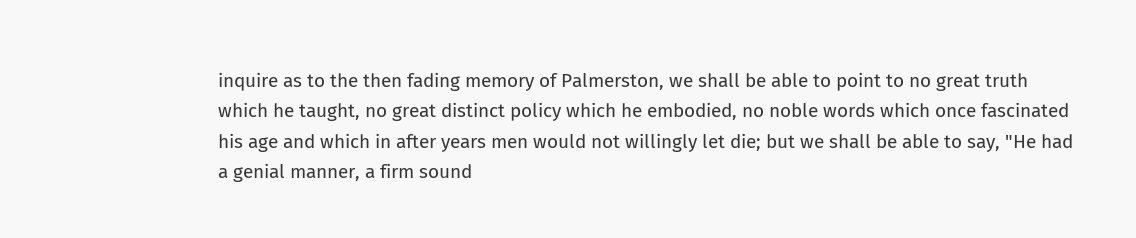inquire as to the then fading memory of Palmerston, we shall be able to point to no great truth which he taught, no great distinct policy which he embodied, no noble words which once fascinated his age and which in after years men would not willingly let die; but we shall be able to say, "He had a genial manner, a firm sound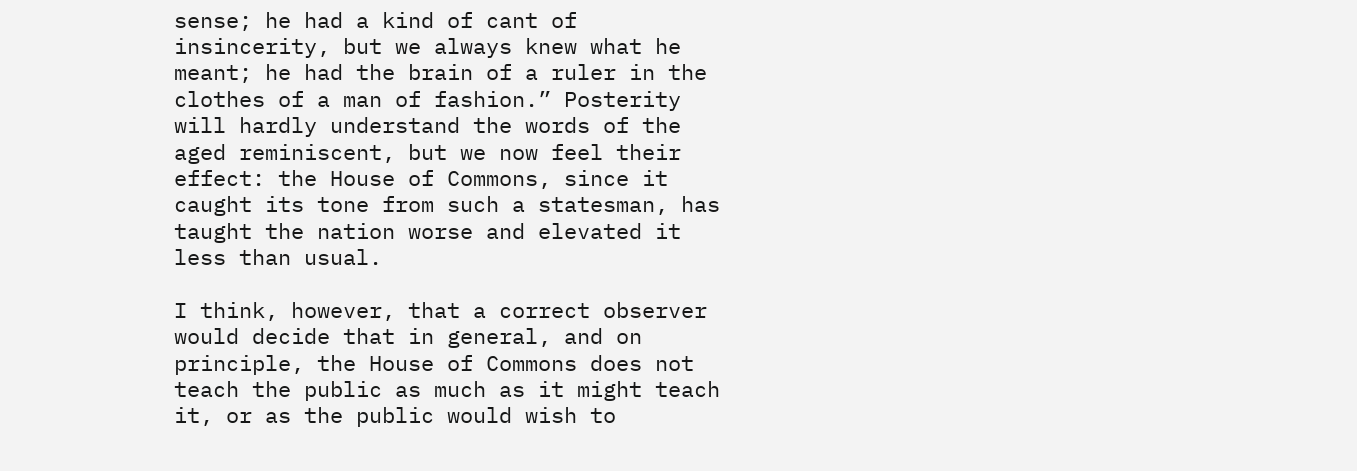sense; he had a kind of cant of insincerity, but we always knew what he meant; he had the brain of a ruler in the clothes of a man of fashion.” Posterity will hardly understand the words of the aged reminiscent, but we now feel their effect: the House of Commons, since it caught its tone from such a statesman, has taught the nation worse and elevated it less than usual.

I think, however, that a correct observer would decide that in general, and on principle, the House of Commons does not teach the public as much as it might teach it, or as the public would wish to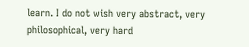learn. I do not wish very abstract, very philosophical, very hard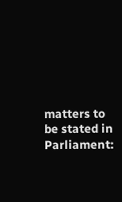matters to be stated in Parliament: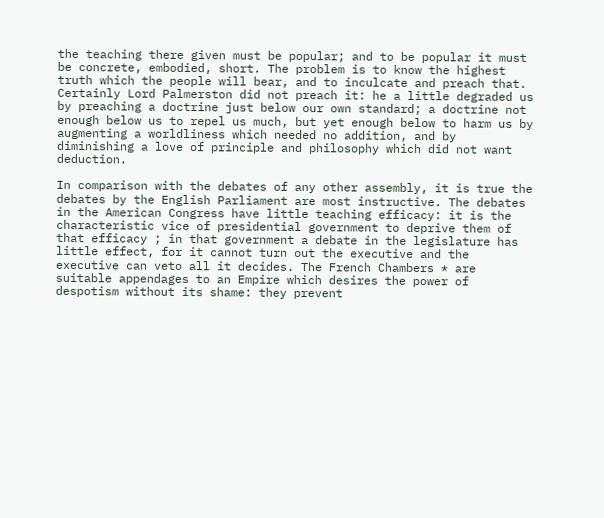the teaching there given must be popular; and to be popular it must be concrete, embodied, short. The problem is to know the highest truth which the people will bear, and to inculcate and preach that. Certainly Lord Palmerston did not preach it: he a little degraded us by preaching a doctrine just below our own standard; a doctrine not enough below us to repel us much, but yet enough below to harm us by augmenting a worldliness which needed no addition, and by diminishing a love of principle and philosophy which did not want deduction.

In comparison with the debates of any other assembly, it is true the debates by the English Parliament are most instructive. The debates in the American Congress have little teaching efficacy: it is the characteristic vice of presidential government to deprive them of that efficacy ; in that government a debate in the legislature has little effect, for it cannot turn out the executive and the executive can veto all it decides. The French Chambers * are suitable appendages to an Empire which desires the power of despotism without its shame: they prevent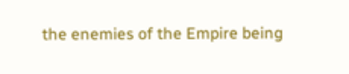the enemies of the Empire being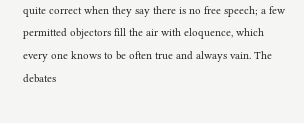quite correct when they say there is no free speech; a few permitted objectors fill the air with eloquence, which every one knows to be often true and always vain. The debates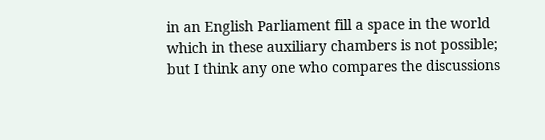in an English Parliament fill a space in the world which in these auxiliary chambers is not possible; but I think any one who compares the discussions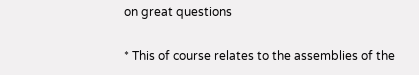on great questions

* This of course relates to the assemblies of the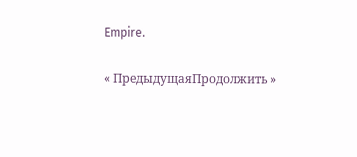Empire.

« ПредыдущаяПродолжить »